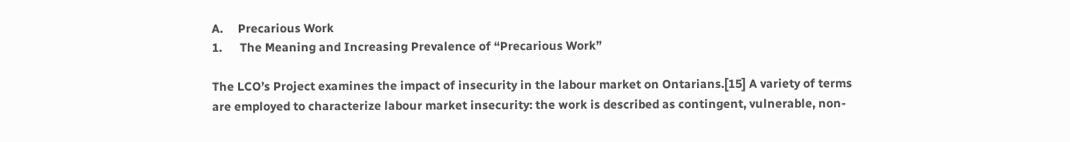A.     Precarious Work
1.      The Meaning and Increasing Prevalence of “Precarious Work”

The LCO’s Project examines the impact of insecurity in the labour market on Ontarians.[15] A variety of terms are employed to characterize labour market insecurity: the work is described as contingent, vulnerable, non-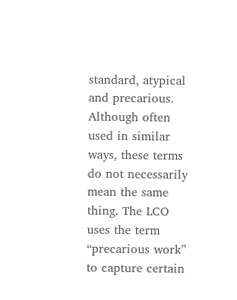standard, atypical and precarious. Although often used in similar ways, these terms do not necessarily mean the same thing. The LCO uses the term “precarious work” to capture certain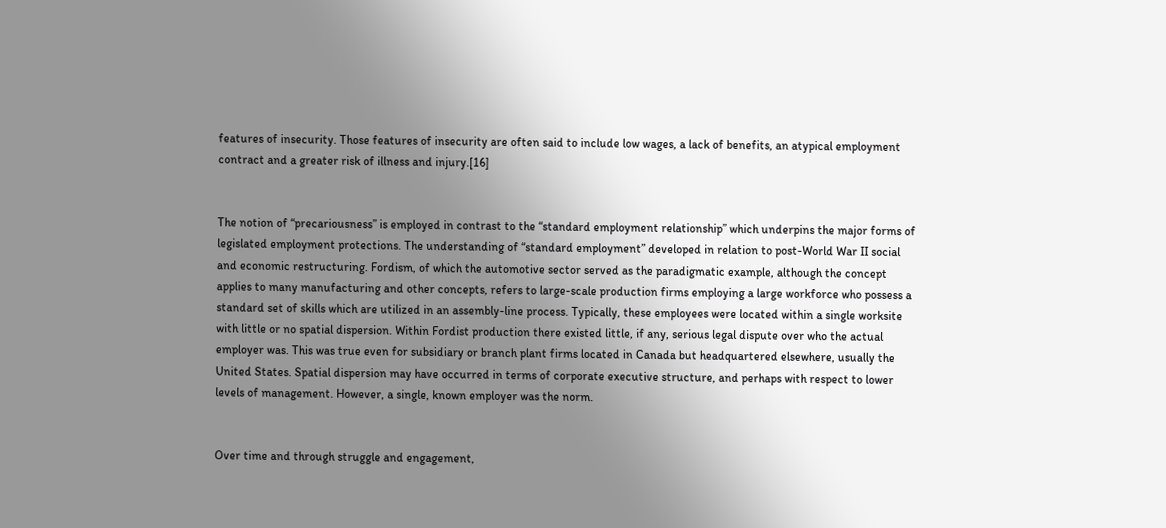features of insecurity. Those features of insecurity are often said to include low wages, a lack of benefits, an atypical employment contract and a greater risk of illness and injury.[16]


The notion of “precariousness” is employed in contrast to the “standard employment relationship” which underpins the major forms of legislated employment protections. The understanding of “standard employment” developed in relation to post-World War II social and economic restructuring. Fordism, of which the automotive sector served as the paradigmatic example, although the concept applies to many manufacturing and other concepts, refers to large-scale production firms employing a large workforce who possess a standard set of skills which are utilized in an assembly-line process. Typically, these employees were located within a single worksite with little or no spatial dispersion. Within Fordist production there existed little, if any, serious legal dispute over who the actual employer was. This was true even for subsidiary or branch plant firms located in Canada but headquartered elsewhere, usually the United States. Spatial dispersion may have occurred in terms of corporate executive structure, and perhaps with respect to lower levels of management. However, a single, known employer was the norm.


Over time and through struggle and engagement,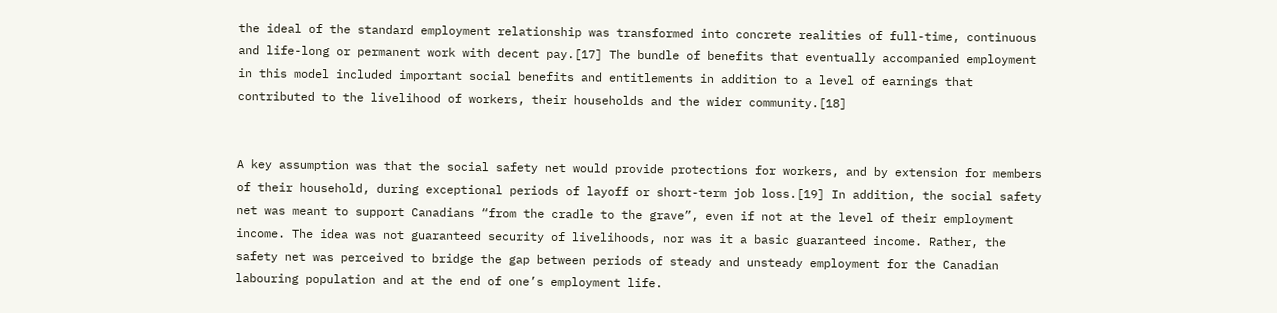the ideal of the standard employment relationship was transformed into concrete realities of full-time, continuous and life-long or permanent work with decent pay.[17] The bundle of benefits that eventually accompanied employment in this model included important social benefits and entitlements in addition to a level of earnings that contributed to the livelihood of workers, their households and the wider community.[18]


A key assumption was that the social safety net would provide protections for workers, and by extension for members of their household, during exceptional periods of layoff or short-term job loss.[19] In addition, the social safety net was meant to support Canadians “from the cradle to the grave”, even if not at the level of their employment income. The idea was not guaranteed security of livelihoods, nor was it a basic guaranteed income. Rather, the safety net was perceived to bridge the gap between periods of steady and unsteady employment for the Canadian labouring population and at the end of one’s employment life.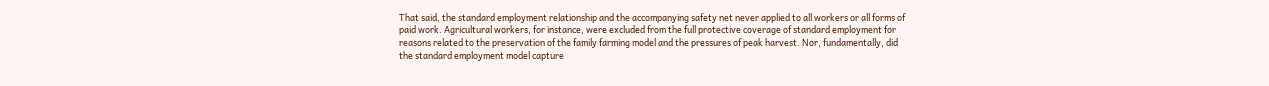That said, the standard employment relationship and the accompanying safety net never applied to all workers or all forms of paid work. Agricultural workers, for instance, were excluded from the full protective coverage of standard employment for reasons related to the preservation of the family farming model and the pressures of peak harvest. Nor, fundamentally, did the standard employment model capture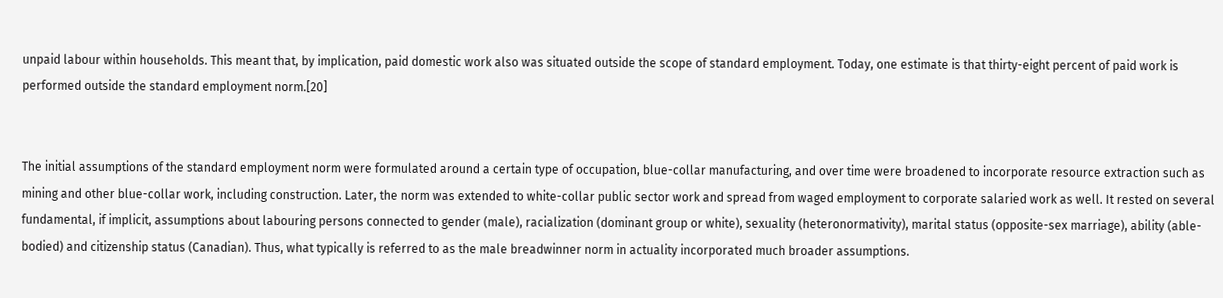unpaid labour within households. This meant that, by implication, paid domestic work also was situated outside the scope of standard employment. Today, one estimate is that thirty-eight percent of paid work is performed outside the standard employment norm.[20]


The initial assumptions of the standard employment norm were formulated around a certain type of occupation, blue-collar manufacturing, and over time were broadened to incorporate resource extraction such as mining and other blue-collar work, including construction. Later, the norm was extended to white-collar public sector work and spread from waged employment to corporate salaried work as well. It rested on several fundamental, if implicit, assumptions about labouring persons connected to gender (male), racialization (dominant group or white), sexuality (heteronormativity), marital status (opposite-sex marriage), ability (able-bodied) and citizenship status (Canadian). Thus, what typically is referred to as the male breadwinner norm in actuality incorporated much broader assumptions.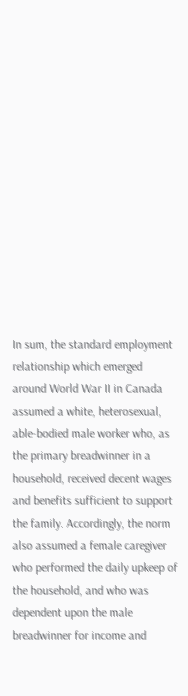In sum, the standard employment relationship which emerged around World War II in Canada assumed a white, heterosexual, able-bodied male worker who, as the primary breadwinner in a household, received decent wages and benefits sufficient to support the family. Accordingly, the norm also assumed a female caregiver who performed the daily upkeep of the household, and who was dependent upon the male breadwinner for income and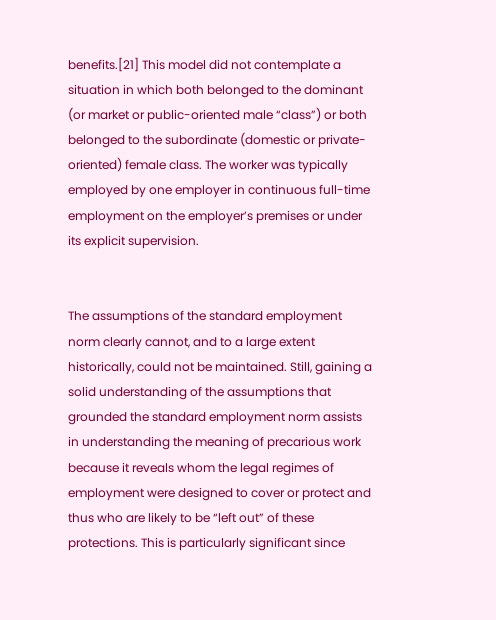benefits.[21] This model did not contemplate a situation in which both belonged to the dominant (or market or public-oriented male “class”) or both belonged to the subordinate (domestic or private-oriented) female class. The worker was typically employed by one employer in continuous full-time employment on the employer’s premises or under its explicit supervision.


The assumptions of the standard employment norm clearly cannot, and to a large extent historically, could not be maintained. Still, gaining a solid understanding of the assumptions that grounded the standard employment norm assists in understanding the meaning of precarious work because it reveals whom the legal regimes of employment were designed to cover or protect and thus who are likely to be “left out” of these protections. This is particularly significant since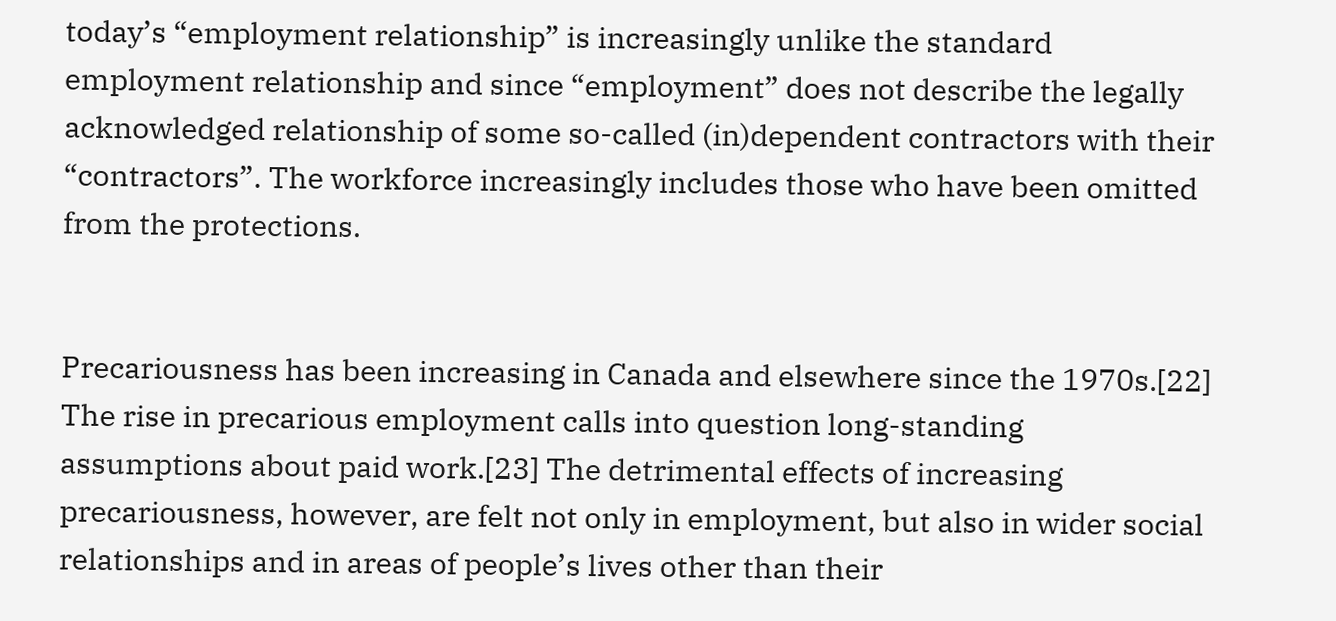today’s “employment relationship” is increasingly unlike the standard employment relationship and since “employment” does not describe the legally acknowledged relationship of some so-called (in)dependent contractors with their “contractors”. The workforce increasingly includes those who have been omitted from the protections.


Precariousness has been increasing in Canada and elsewhere since the 1970s.[22] The rise in precarious employment calls into question long-standing assumptions about paid work.[23] The detrimental effects of increasing precariousness, however, are felt not only in employment, but also in wider social relationships and in areas of people’s lives other than their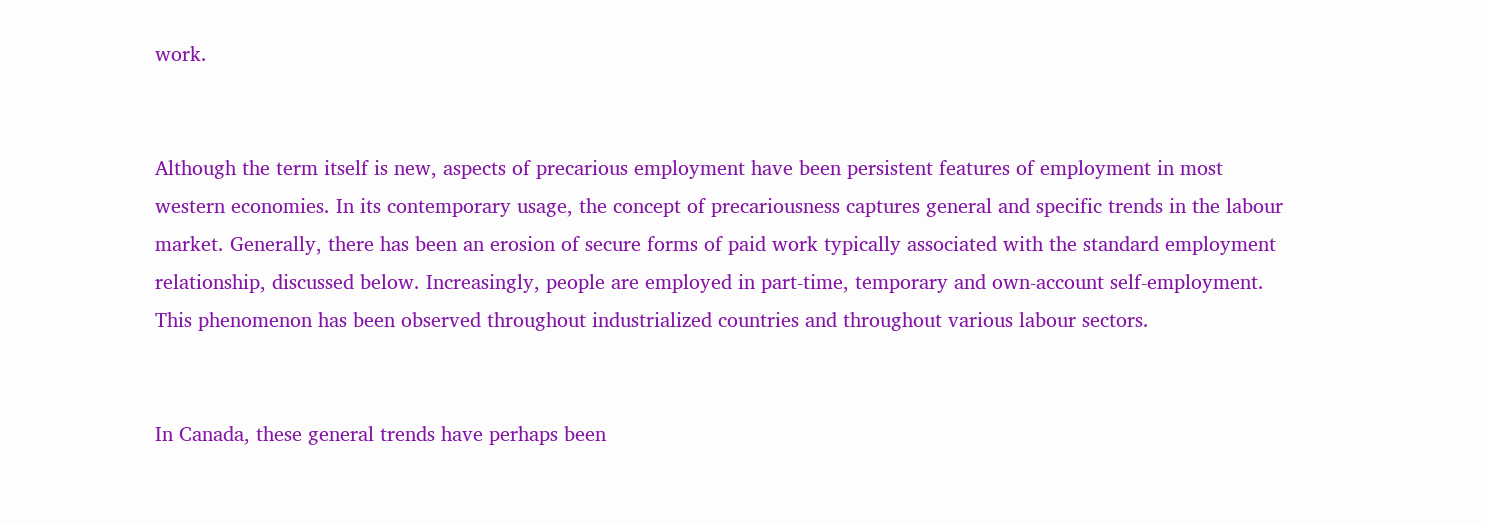work.


Although the term itself is new, aspects of precarious employment have been persistent features of employment in most western economies. In its contemporary usage, the concept of precariousness captures general and specific trends in the labour market. Generally, there has been an erosion of secure forms of paid work typically associated with the standard employment relationship, discussed below. Increasingly, people are employed in part-time, temporary and own-account self-employment. This phenomenon has been observed throughout industrialized countries and throughout various labour sectors.


In Canada, these general trends have perhaps been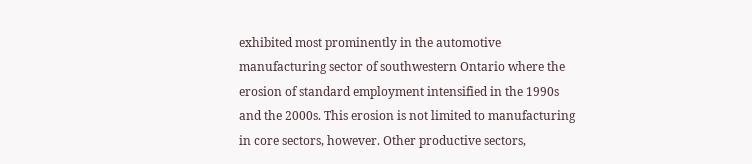exhibited most prominently in the automotive manufacturing sector of southwestern Ontario where the erosion of standard employment intensified in the 1990s and the 2000s. This erosion is not limited to manufacturing in core sectors, however. Other productive sectors,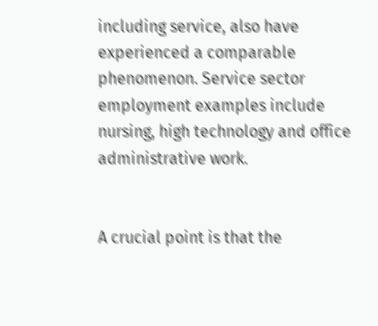including service, also have experienced a comparable phenomenon. Service sector employment examples include nursing, high technology and office administrative work.


A crucial point is that the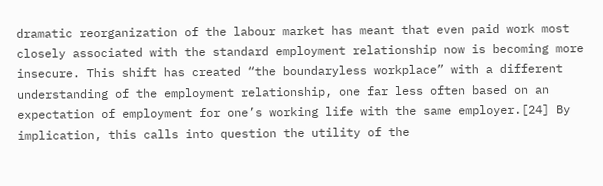dramatic reorganization of the labour market has meant that even paid work most closely associated with the standard employment relationship now is becoming more insecure. This shift has created “the boundaryless workplace” with a different understanding of the employment relationship, one far less often based on an expectation of employment for one’s working life with the same employer.[24] By implication, this calls into question the utility of the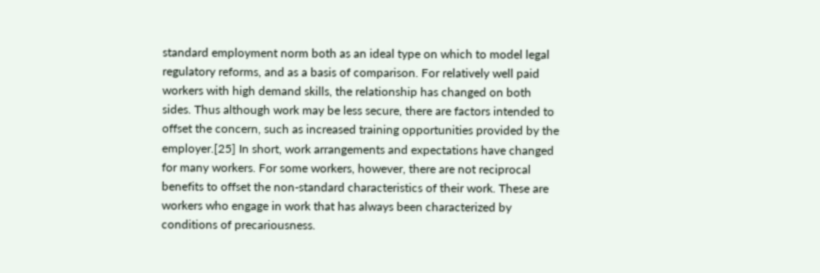standard employment norm both as an ideal type on which to model legal regulatory reforms, and as a basis of comparison. For relatively well paid workers with high demand skills, the relationship has changed on both sides. Thus although work may be less secure, there are factors intended to offset the concern, such as increased training opportunities provided by the employer.[25] In short, work arrangements and expectations have changed for many workers. For some workers, however, there are not reciprocal benefits to offset the non-standard characteristics of their work. These are workers who engage in work that has always been characterized by conditions of precariousness.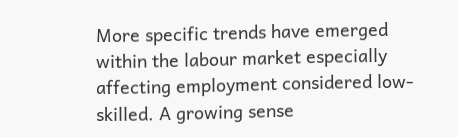More specific trends have emerged within the labour market especially affecting employment considered low-skilled. A growing sense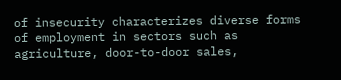of insecurity characterizes diverse forms of employment in sectors such as agriculture, door-to-door sales,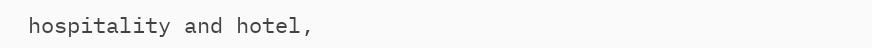hospitality and hotel,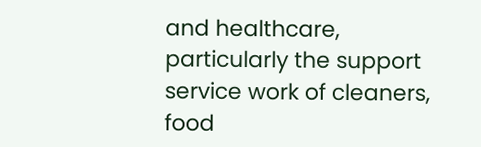and healthcare, particularly the support service work of cleaners, food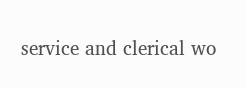service and clerical wo